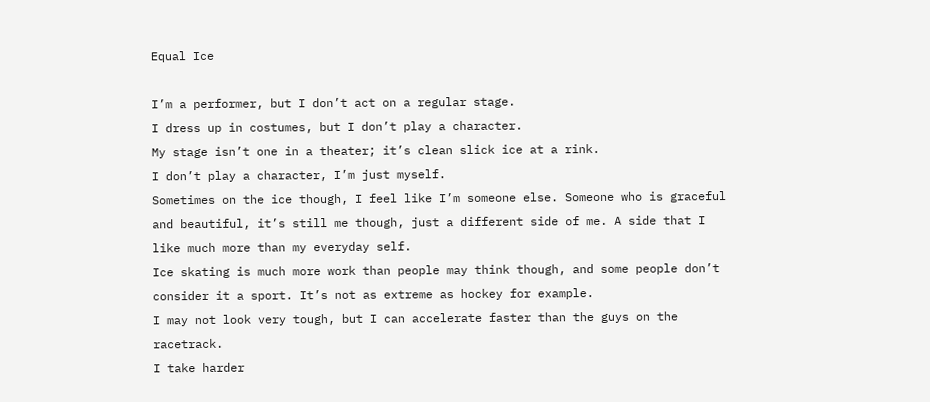Equal Ice

I’m a performer, but I don’t act on a regular stage.
I dress up in costumes, but I don’t play a character.
My stage isn’t one in a theater; it’s clean slick ice at a rink.
I don’t play a character, I’m just myself.
Sometimes on the ice though, I feel like I’m someone else. Someone who is graceful and beautiful, it’s still me though, just a different side of me. A side that I like much more than my everyday self.
Ice skating is much more work than people may think though, and some people don’t consider it a sport. It’s not as extreme as hockey for example.
I may not look very tough, but I can accelerate faster than the guys on the racetrack.
I take harder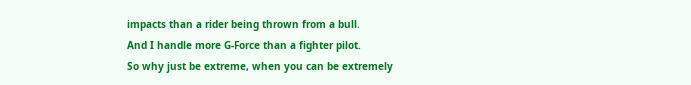impacts than a rider being thrown from a bull.
And I handle more G-Force than a fighter pilot.
So why just be extreme, when you can be extremely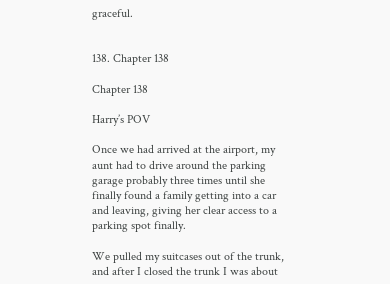graceful.


138. Chapter 138

Chapter 138

Harry’s POV

Once we had arrived at the airport, my aunt had to drive around the parking garage probably three times until she finally found a family getting into a car and leaving, giving her clear access to a parking spot finally.

We pulled my suitcases out of the trunk, and after I closed the trunk I was about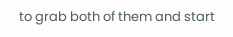to grab both of them and start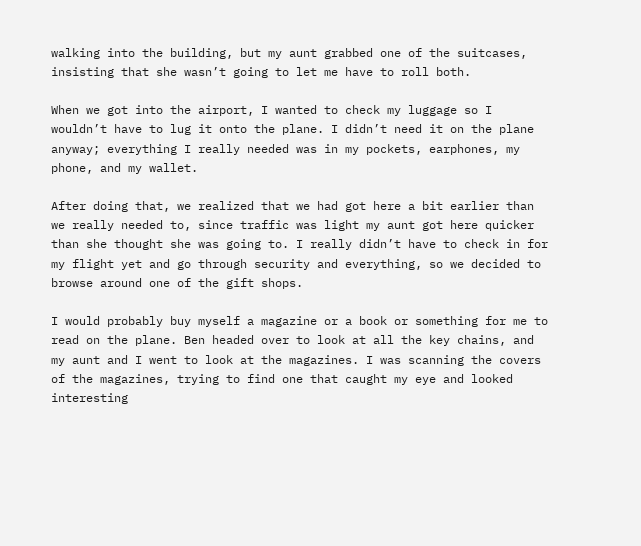walking into the building, but my aunt grabbed one of the suitcases, insisting that she wasn’t going to let me have to roll both.

When we got into the airport, I wanted to check my luggage so I wouldn’t have to lug it onto the plane. I didn’t need it on the plane anyway; everything I really needed was in my pockets, earphones, my phone, and my wallet.

After doing that, we realized that we had got here a bit earlier than we really needed to, since traffic was light my aunt got here quicker than she thought she was going to. I really didn’t have to check in for my flight yet and go through security and everything, so we decided to browse around one of the gift shops.

I would probably buy myself a magazine or a book or something for me to read on the plane. Ben headed over to look at all the key chains, and my aunt and I went to look at the magazines. I was scanning the covers of the magazines, trying to find one that caught my eye and looked interesting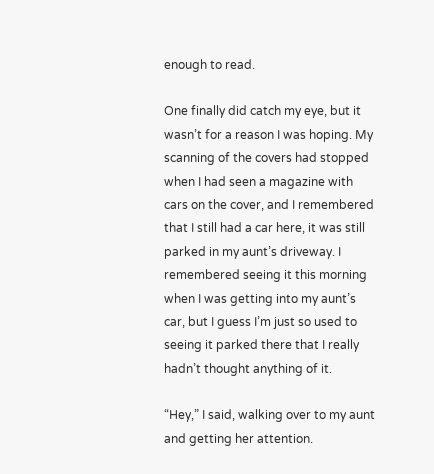enough to read.

One finally did catch my eye, but it wasn’t for a reason I was hoping. My scanning of the covers had stopped when I had seen a magazine with cars on the cover, and I remembered that I still had a car here, it was still parked in my aunt’s driveway. I remembered seeing it this morning when I was getting into my aunt’s car, but I guess I’m just so used to seeing it parked there that I really hadn’t thought anything of it.

“Hey,” I said, walking over to my aunt and getting her attention.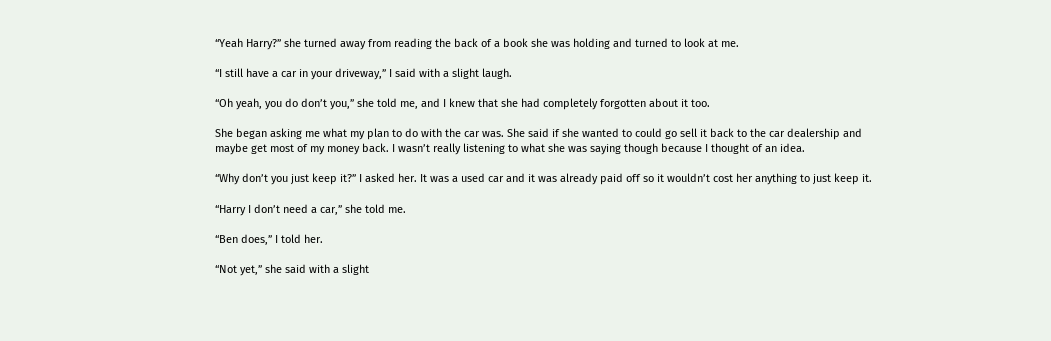“Yeah Harry?” she turned away from reading the back of a book she was holding and turned to look at me.

“I still have a car in your driveway,” I said with a slight laugh.

“Oh yeah, you do don’t you,” she told me, and I knew that she had completely forgotten about it too.

She began asking me what my plan to do with the car was. She said if she wanted to could go sell it back to the car dealership and maybe get most of my money back. I wasn’t really listening to what she was saying though because I thought of an idea.

“Why don’t you just keep it?” I asked her. It was a used car and it was already paid off so it wouldn’t cost her anything to just keep it.

“Harry I don’t need a car,” she told me.

“Ben does,” I told her.

“Not yet,” she said with a slight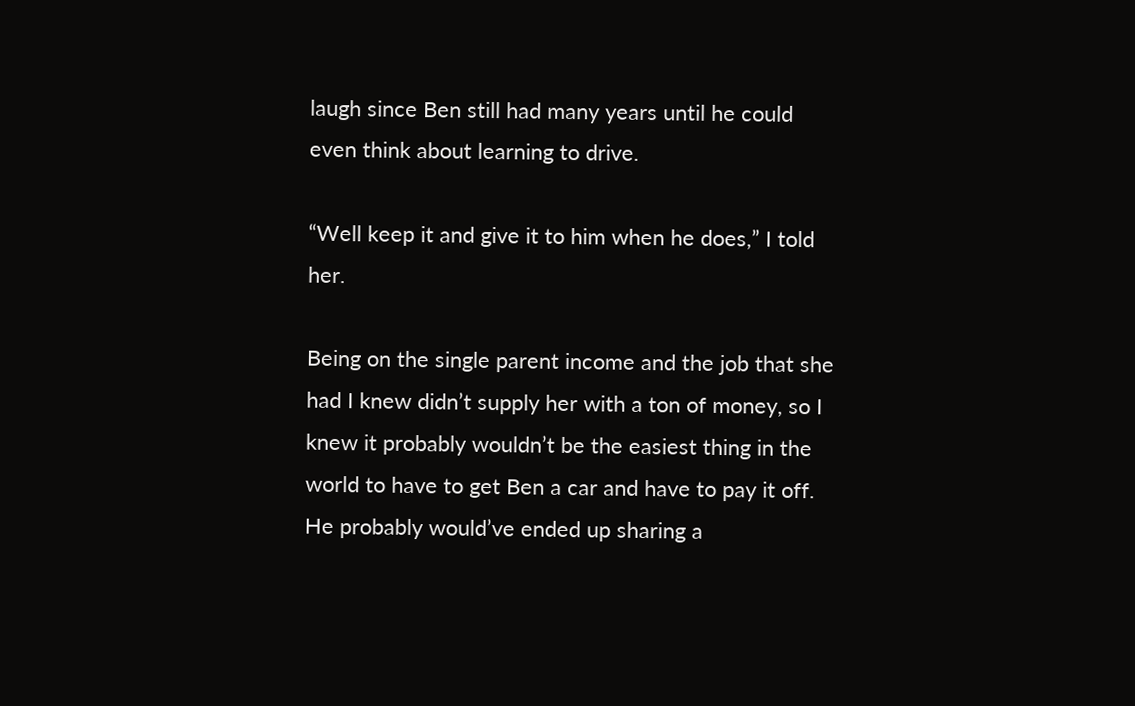laugh since Ben still had many years until he could even think about learning to drive.

“Well keep it and give it to him when he does,” I told her.

Being on the single parent income and the job that she had I knew didn’t supply her with a ton of money, so I knew it probably wouldn’t be the easiest thing in the world to have to get Ben a car and have to pay it off. He probably would’ve ended up sharing a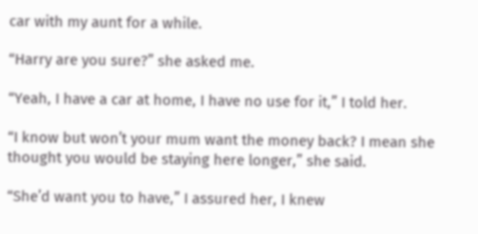car with my aunt for a while.

“Harry are you sure?” she asked me.

“Yeah, I have a car at home, I have no use for it,” I told her.

“I know but won’t your mum want the money back? I mean she thought you would be staying here longer,” she said.

“She’d want you to have,” I assured her, I knew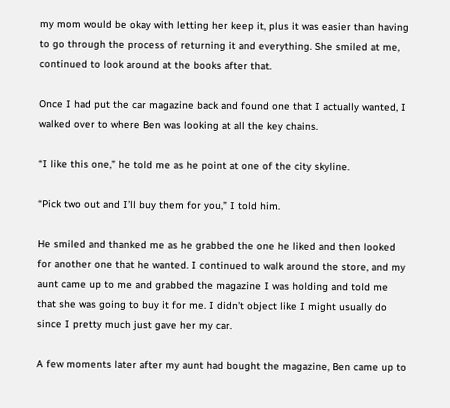my mom would be okay with letting her keep it, plus it was easier than having to go through the process of returning it and everything. She smiled at me, continued to look around at the books after that.

Once I had put the car magazine back and found one that I actually wanted, I walked over to where Ben was looking at all the key chains.

“I like this one,” he told me as he point at one of the city skyline.

“Pick two out and I’ll buy them for you,” I told him.

He smiled and thanked me as he grabbed the one he liked and then looked for another one that he wanted. I continued to walk around the store, and my aunt came up to me and grabbed the magazine I was holding and told me that she was going to buy it for me. I didn’t object like I might usually do since I pretty much just gave her my car.

A few moments later after my aunt had bought the magazine, Ben came up to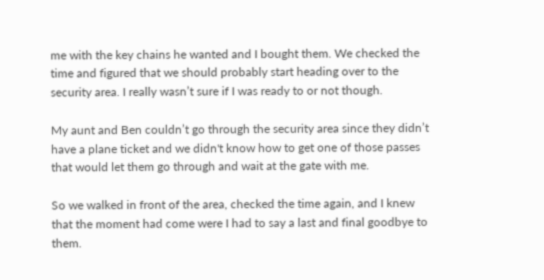me with the key chains he wanted and I bought them. We checked the time and figured that we should probably start heading over to the security area. I really wasn’t sure if I was ready to or not though.

My aunt and Ben couldn’t go through the security area since they didn’t have a plane ticket and we didn't know how to get one of those passes that would let them go through and wait at the gate with me.

So we walked in front of the area, checked the time again, and I knew that the moment had come were I had to say a last and final goodbye to them.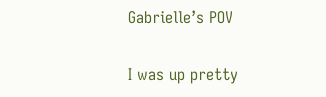Gabrielle’s POV

I was up pretty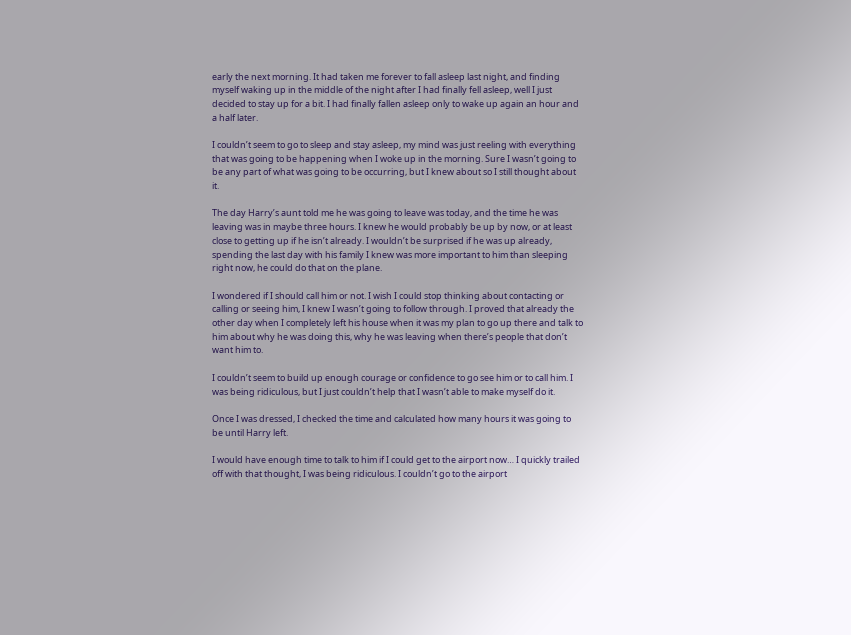early the next morning. It had taken me forever to fall asleep last night, and finding myself waking up in the middle of the night after I had finally fell asleep, well I just decided to stay up for a bit. I had finally fallen asleep only to wake up again an hour and a half later.

I couldn’t seem to go to sleep and stay asleep, my mind was just reeling with everything that was going to be happening when I woke up in the morning. Sure I wasn’t going to be any part of what was going to be occurring, but I knew about so I still thought about it.

The day Harry’s aunt told me he was going to leave was today, and the time he was leaving was in maybe three hours. I knew he would probably be up by now, or at least close to getting up if he isn’t already. I wouldn’t be surprised if he was up already, spending the last day with his family I knew was more important to him than sleeping right now, he could do that on the plane.

I wondered if I should call him or not. I wish I could stop thinking about contacting or calling or seeing him, I knew I wasn’t going to follow through. I proved that already the other day when I completely left his house when it was my plan to go up there and talk to him about why he was doing this, why he was leaving when there’s people that don’t want him to.

I couldn’t seem to build up enough courage or confidence to go see him or to call him. I was being ridiculous, but I just couldn’t help that I wasn’t able to make myself do it.

Once I was dressed, I checked the time and calculated how many hours it was going to be until Harry left.

I would have enough time to talk to him if I could get to the airport now… I quickly trailed off with that thought, I was being ridiculous. I couldn’t go to the airport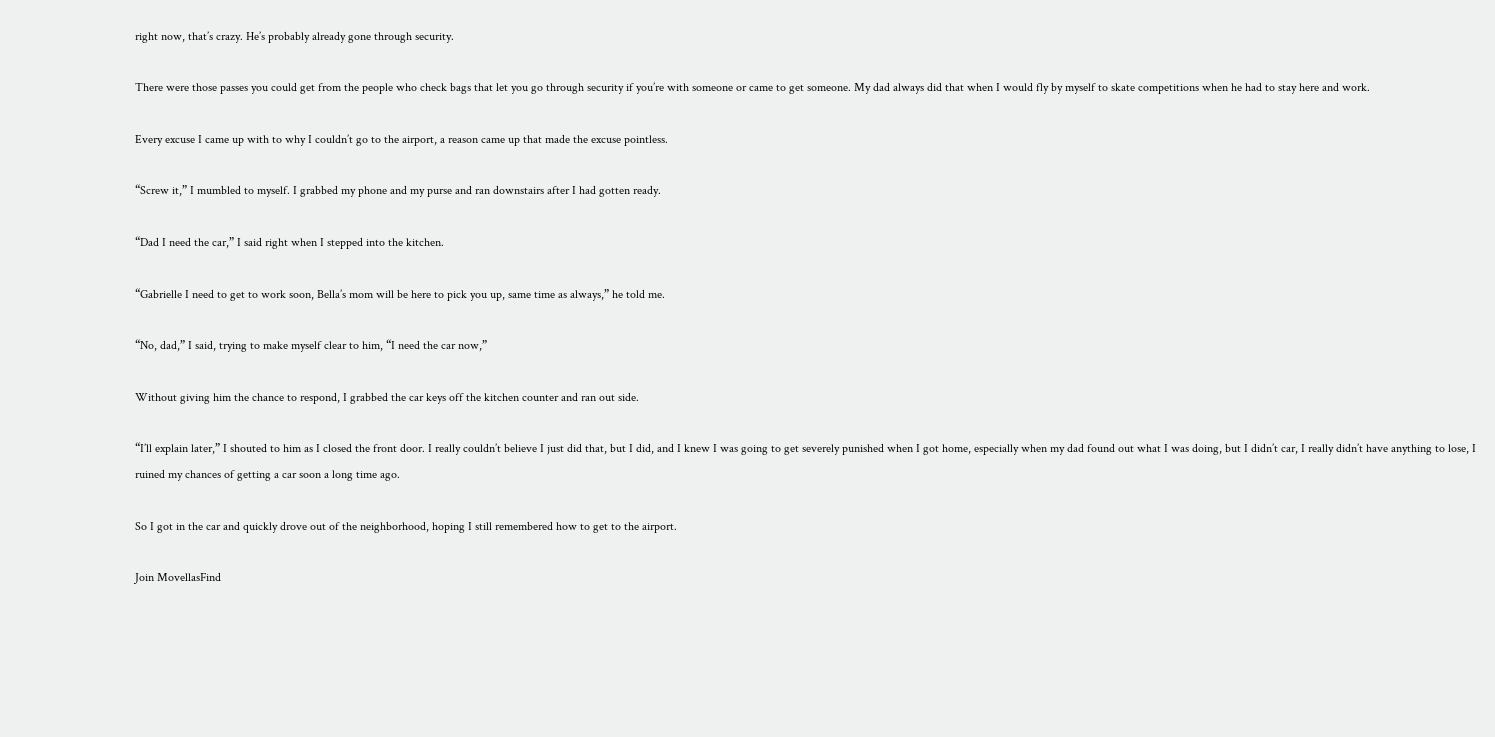right now, that’s crazy. He’s probably already gone through security.

There were those passes you could get from the people who check bags that let you go through security if you’re with someone or came to get someone. My dad always did that when I would fly by myself to skate competitions when he had to stay here and work.

Every excuse I came up with to why I couldn’t go to the airport, a reason came up that made the excuse pointless.

“Screw it,” I mumbled to myself. I grabbed my phone and my purse and ran downstairs after I had gotten ready.

“Dad I need the car,” I said right when I stepped into the kitchen.

“Gabrielle I need to get to work soon, Bella’s mom will be here to pick you up, same time as always,” he told me.

“No, dad,” I said, trying to make myself clear to him, “I need the car now,”

Without giving him the chance to respond, I grabbed the car keys off the kitchen counter and ran out side.

“I’ll explain later,” I shouted to him as I closed the front door. I really couldn’t believe I just did that, but I did, and I knew I was going to get severely punished when I got home, especially when my dad found out what I was doing, but I didn’t car, I really didn’t have anything to lose, I ruined my chances of getting a car soon a long time ago.

So I got in the car and quickly drove out of the neighborhood, hoping I still remembered how to get to the airport.

Join MovellasFind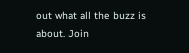out what all the buzz is about. Join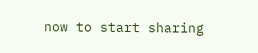now to start sharing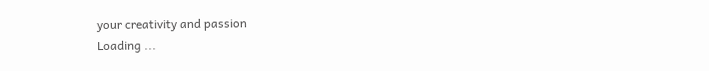your creativity and passion
Loading ...